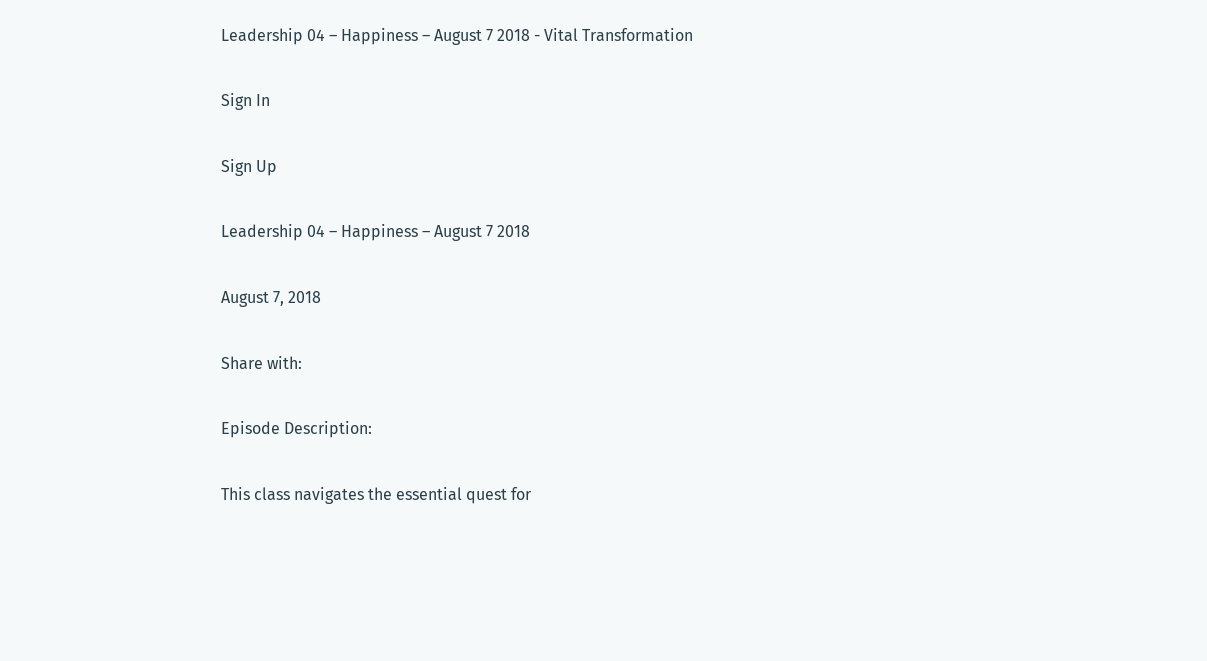Leadership 04 – Happiness – August 7 2018 - Vital Transformation

Sign In

Sign Up

Leadership 04 – Happiness – August 7 2018

August 7, 2018

Share with:

Episode Description:

This class navigates the essential quest for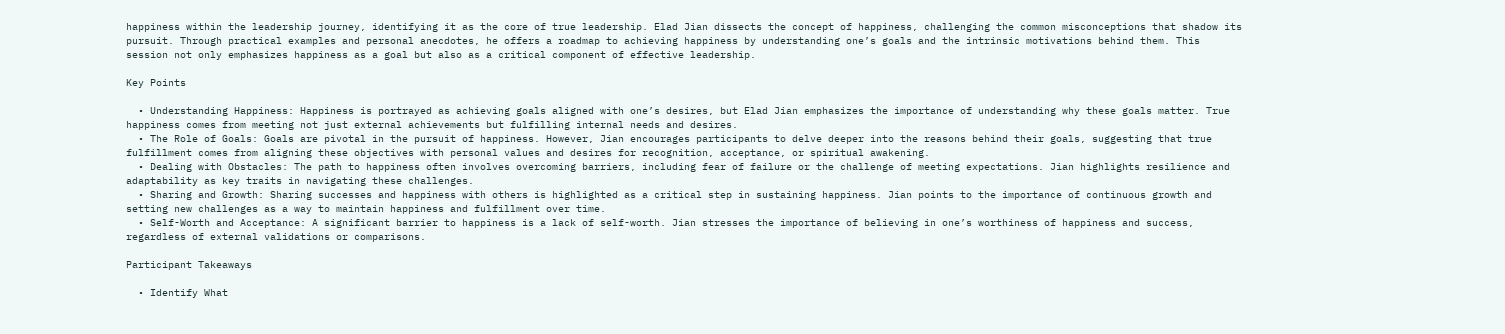happiness within the leadership journey, identifying it as the core of true leadership. Elad Jian dissects the concept of happiness, challenging the common misconceptions that shadow its pursuit. Through practical examples and personal anecdotes, he offers a roadmap to achieving happiness by understanding one’s goals and the intrinsic motivations behind them. This session not only emphasizes happiness as a goal but also as a critical component of effective leadership.

Key Points

  • Understanding Happiness: Happiness is portrayed as achieving goals aligned with one’s desires, but Elad Jian emphasizes the importance of understanding why these goals matter. True happiness comes from meeting not just external achievements but fulfilling internal needs and desires.
  • The Role of Goals: Goals are pivotal in the pursuit of happiness. However, Jian encourages participants to delve deeper into the reasons behind their goals, suggesting that true fulfillment comes from aligning these objectives with personal values and desires for recognition, acceptance, or spiritual awakening.
  • Dealing with Obstacles: The path to happiness often involves overcoming barriers, including fear of failure or the challenge of meeting expectations. Jian highlights resilience and adaptability as key traits in navigating these challenges.
  • Sharing and Growth: Sharing successes and happiness with others is highlighted as a critical step in sustaining happiness. Jian points to the importance of continuous growth and setting new challenges as a way to maintain happiness and fulfillment over time.
  • Self-Worth and Acceptance: A significant barrier to happiness is a lack of self-worth. Jian stresses the importance of believing in one’s worthiness of happiness and success, regardless of external validations or comparisons.

Participant Takeaways

  • Identify What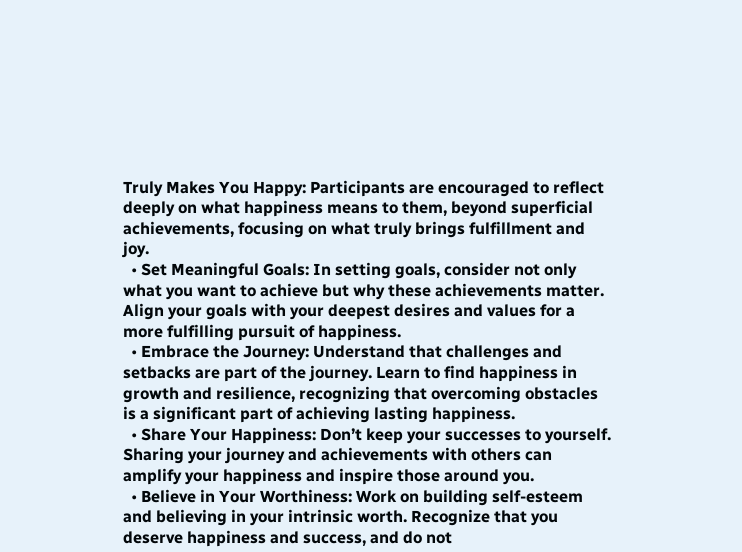Truly Makes You Happy: Participants are encouraged to reflect deeply on what happiness means to them, beyond superficial achievements, focusing on what truly brings fulfillment and joy.
  • Set Meaningful Goals: In setting goals, consider not only what you want to achieve but why these achievements matter. Align your goals with your deepest desires and values for a more fulfilling pursuit of happiness.
  • Embrace the Journey: Understand that challenges and setbacks are part of the journey. Learn to find happiness in growth and resilience, recognizing that overcoming obstacles is a significant part of achieving lasting happiness.
  • Share Your Happiness: Don’t keep your successes to yourself. Sharing your journey and achievements with others can amplify your happiness and inspire those around you.
  • Believe in Your Worthiness: Work on building self-esteem and believing in your intrinsic worth. Recognize that you deserve happiness and success, and do not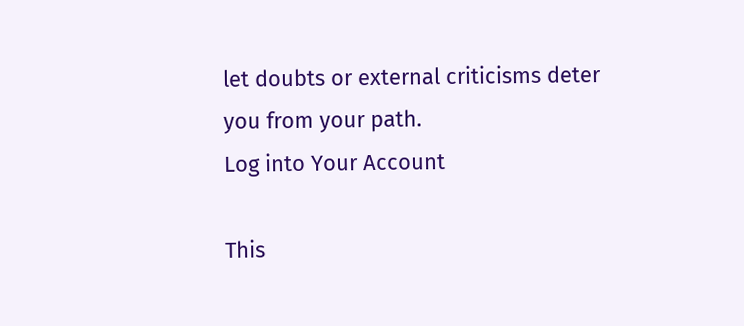let doubts or external criticisms deter you from your path.
Log into Your Account

This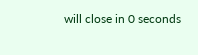will close in 0 seconds